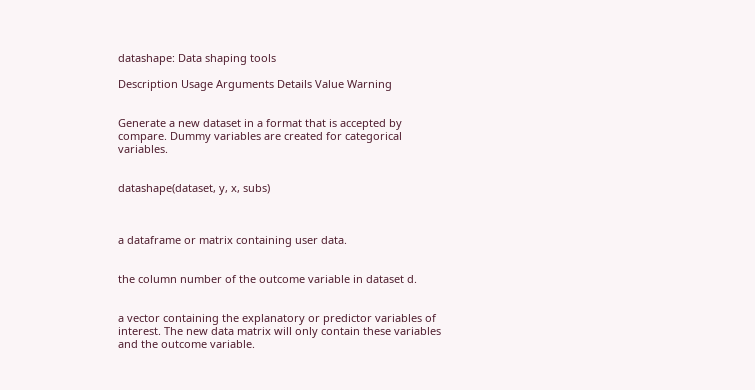datashape: Data shaping tools

Description Usage Arguments Details Value Warning


Generate a new dataset in a format that is accepted by compare. Dummy variables are created for categorical variables.


datashape(dataset, y, x, subs)



a dataframe or matrix containing user data.


the column number of the outcome variable in dataset d.


a vector containing the explanatory or predictor variables of interest. The new data matrix will only contain these variables and the outcome variable.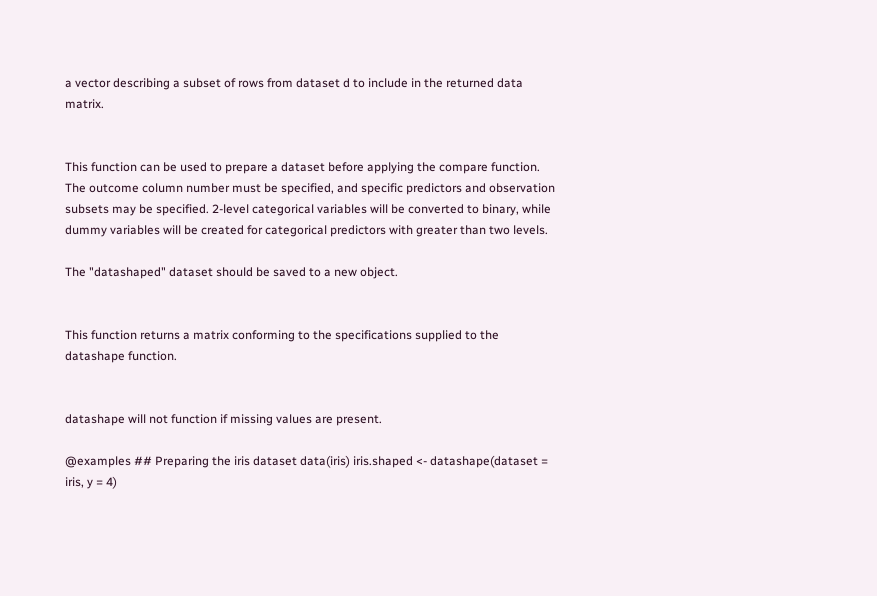a vector describing a subset of rows from dataset d to include in the returned data matrix.


This function can be used to prepare a dataset before applying the compare function. The outcome column number must be specified, and specific predictors and observation subsets may be specified. 2-level categorical variables will be converted to binary, while dummy variables will be created for categorical predictors with greater than two levels.

The "datashaped" dataset should be saved to a new object.


This function returns a matrix conforming to the specifications supplied to the datashape function.


datashape will not function if missing values are present.

@examples ## Preparing the iris dataset data(iris) iris.shaped <- datashape(dataset = iris, y = 4)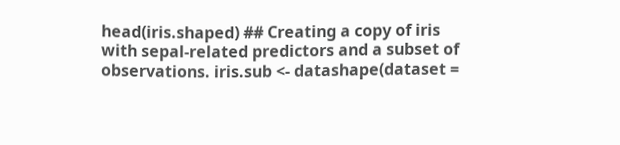head(iris.shaped) ## Creating a copy of iris with sepal-related predictors and a subset of observations. iris.sub <- datashape(dataset =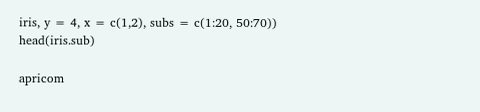iris, y = 4, x = c(1,2), subs = c(1:20, 50:70)) head(iris.sub)

apricom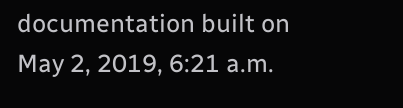documentation built on May 2, 2019, 6:21 a.m.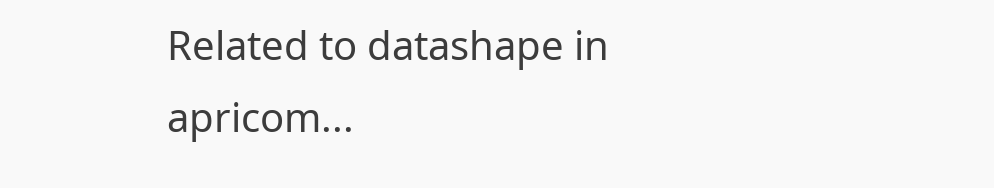Related to datashape in apricom...